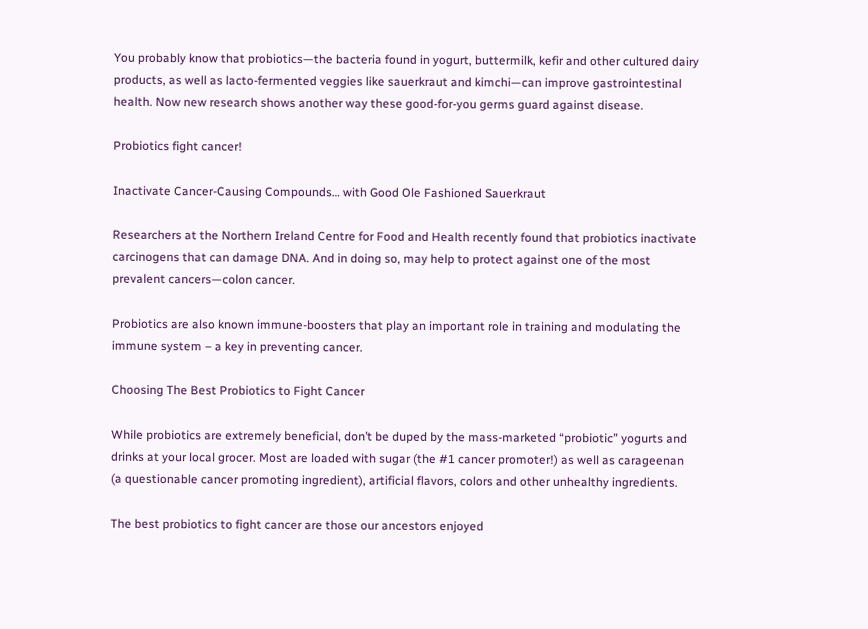You probably know that probiotics—the bacteria found in yogurt, buttermilk, kefir and other cultured dairy products, as well as lacto-fermented veggies like sauerkraut and kimchi—can improve gastrointestinal health. Now new research shows another way these good-for-you germs guard against disease.

Probiotics fight cancer!

Inactivate Cancer-Causing Compounds… with Good Ole Fashioned Sauerkraut

Researchers at the Northern Ireland Centre for Food and Health recently found that probiotics inactivate carcinogens that can damage DNA. And in doing so, may help to protect against one of the most prevalent cancers—colon cancer.

Probiotics are also known immune-boosters that play an important role in training and modulating the immune system – a key in preventing cancer.

Choosing The Best Probiotics to Fight Cancer

While probiotics are extremely beneficial, don’t be duped by the mass-marketed “probiotic” yogurts and drinks at your local grocer. Most are loaded with sugar (the #1 cancer promoter!) as well as carageenan (a questionable cancer promoting ingredient), artificial flavors, colors and other unhealthy ingredients.

The best probiotics to fight cancer are those our ancestors enjoyed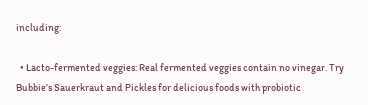including:

  • Lacto-fermented veggies: Real fermented veggies contain no vinegar. Try Bubbie’s Sauerkraut and Pickles for delicious foods with probiotic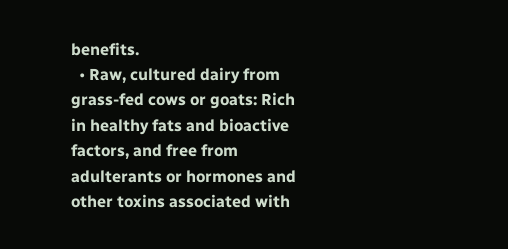benefits.
  • Raw, cultured dairy from grass-fed cows or goats: Rich in healthy fats and bioactive factors, and free from adulterants or hormones and other toxins associated with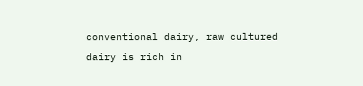conventional dairy, raw cultured dairy is rich in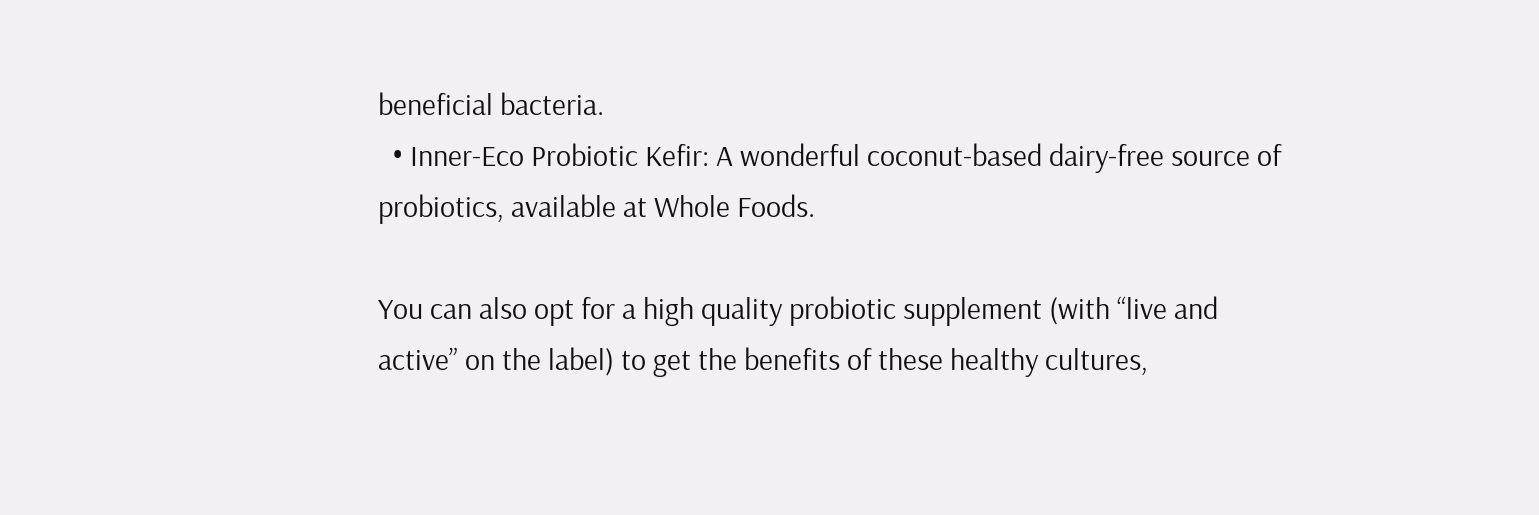beneficial bacteria.
  • Inner-Eco Probiotic Kefir: A wonderful coconut-based dairy-free source of probiotics, available at Whole Foods.

You can also opt for a high quality probiotic supplement (with “live and active” on the label) to get the benefits of these healthy cultures,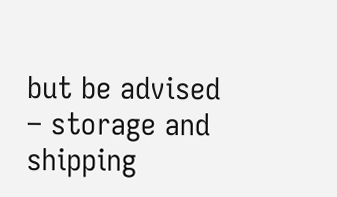but be advised – storage and shipping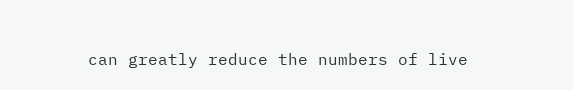can greatly reduce the numbers of live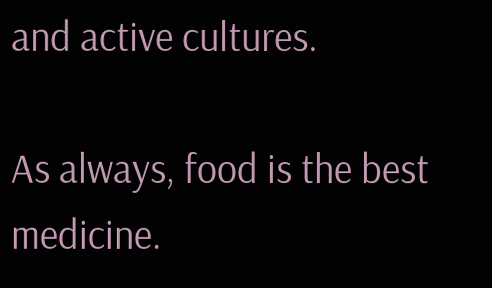and active cultures.

As always, food is the best medicine.